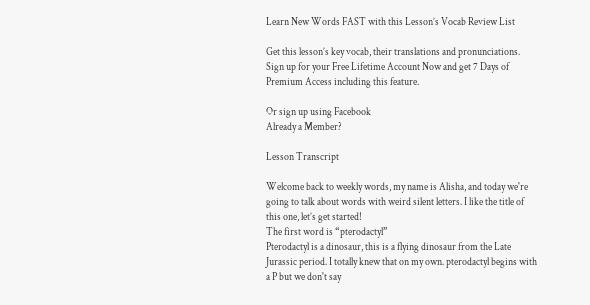Learn New Words FAST with this Lesson’s Vocab Review List

Get this lesson’s key vocab, their translations and pronunciations. Sign up for your Free Lifetime Account Now and get 7 Days of Premium Access including this feature.

Or sign up using Facebook
Already a Member?

Lesson Transcript

Welcome back to weekly words, my name is Alisha, and today we're going to talk about words with weird silent letters. I like the title of this one, let’s get started!
The first word is “pterodactyl”
Pterodactyl is a dinosaur, this is a flying dinosaur from the Late Jurassic period. I totally knew that on my own. pterodactyl begins with a P but we don't say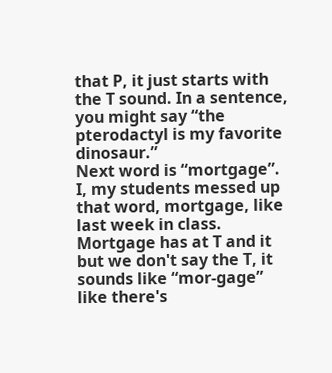that P, it just starts with the T sound. In a sentence, you might say “the pterodactyl is my favorite dinosaur.”
Next word is “mortgage”.
I, my students messed up that word, mortgage, like last week in class. Mortgage has at T and it but we don't say the T, it sounds like “mor-gage” like there's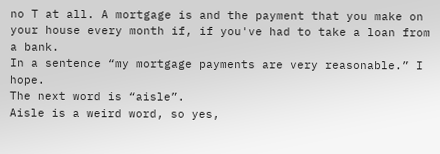no T at all. A mortgage is and the payment that you make on your house every month if, if you've had to take a loan from a bank.
In a sentence “my mortgage payments are very reasonable.” I hope.
The next word is “aisle”.
Aisle is a weird word, so yes,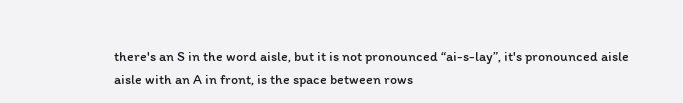there's an S in the word aisle, but it is not pronounced “ai-s-lay”, it's pronounced aisle aisle with an A in front, is the space between rows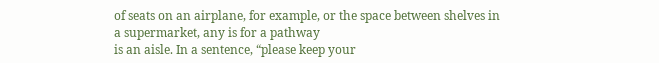of seats on an airplane, for example, or the space between shelves in a supermarket, any is for a pathway
is an aisle. In a sentence, “please keep your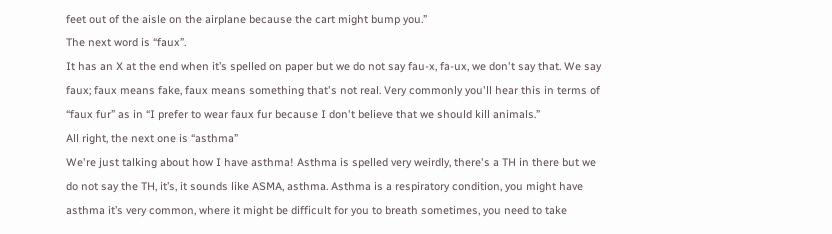feet out of the aisle on the airplane because the cart might bump you.”
The next word is “faux”.
It has an X at the end when it’s spelled on paper but we do not say fau-x, fa-ux, we don't say that. We say faux; faux means fake, faux means something that's not real. Very commonly you'll hear this in terms of “faux fur” as in “I prefer to wear faux fur because I don't believe that we should kill animals.”
All right, the next one is “asthma”
We're just talking about how I have asthma! Asthma is spelled very weirdly, there's a TH in there but we do not say the TH, it’s, it sounds like ASMA, asthma. Asthma is a respiratory condition, you might have asthma it’s very common, where it might be difficult for you to breath sometimes, you need to take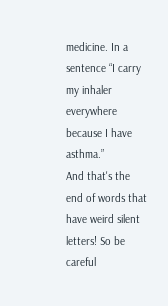medicine. In a sentence “I carry my inhaler everywhere because I have asthma.”
And that's the end of words that have weird silent letters! So be careful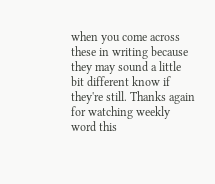when you come across these in writing because they may sound a little bit different know if they're still. Thanks again for watching weekly word this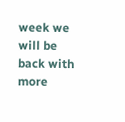week we will be back with more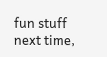fun stuff next time,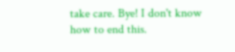take care. Bye! I don't know how to end this.